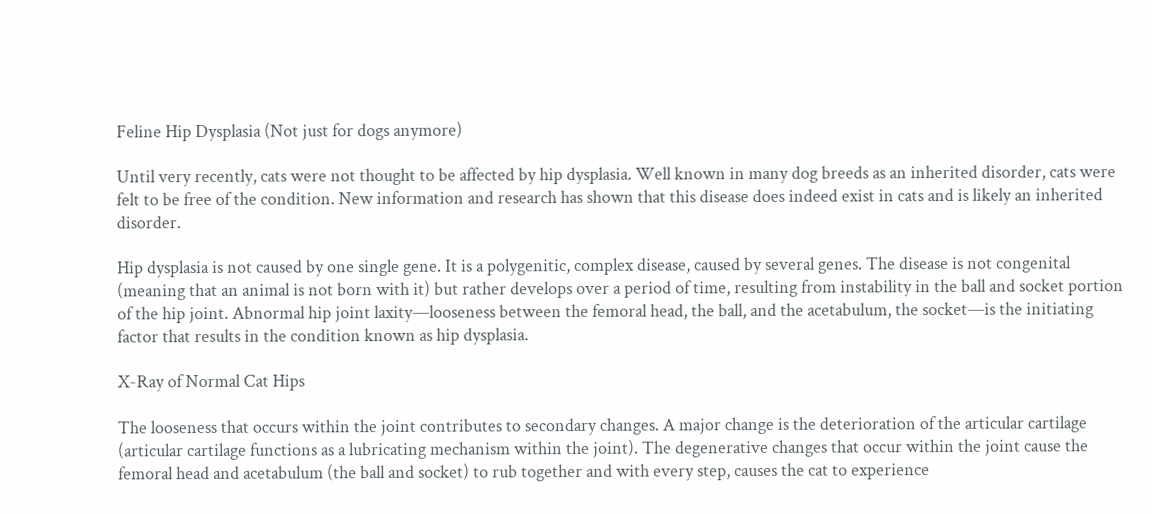Feline Hip Dysplasia (Not just for dogs anymore)

Until very recently, cats were not thought to be affected by hip dysplasia. Well known in many dog breeds as an inherited disorder, cats were felt to be free of the condition. New information and research has shown that this disease does indeed exist in cats and is likely an inherited disorder.

Hip dysplasia is not caused by one single gene. It is a polygenitic, complex disease, caused by several genes. The disease is not congenital (meaning that an animal is not born with it) but rather develops over a period of time, resulting from instability in the ball and socket portion of the hip joint. Abnormal hip joint laxity—looseness between the femoral head, the ball, and the acetabulum, the socket—is the initiating factor that results in the condition known as hip dysplasia.

X-Ray of Normal Cat Hips

The looseness that occurs within the joint contributes to secondary changes. A major change is the deterioration of the articular cartilage (articular cartilage functions as a lubricating mechanism within the joint). The degenerative changes that occur within the joint cause the femoral head and acetabulum (the ball and socket) to rub together and with every step, causes the cat to experience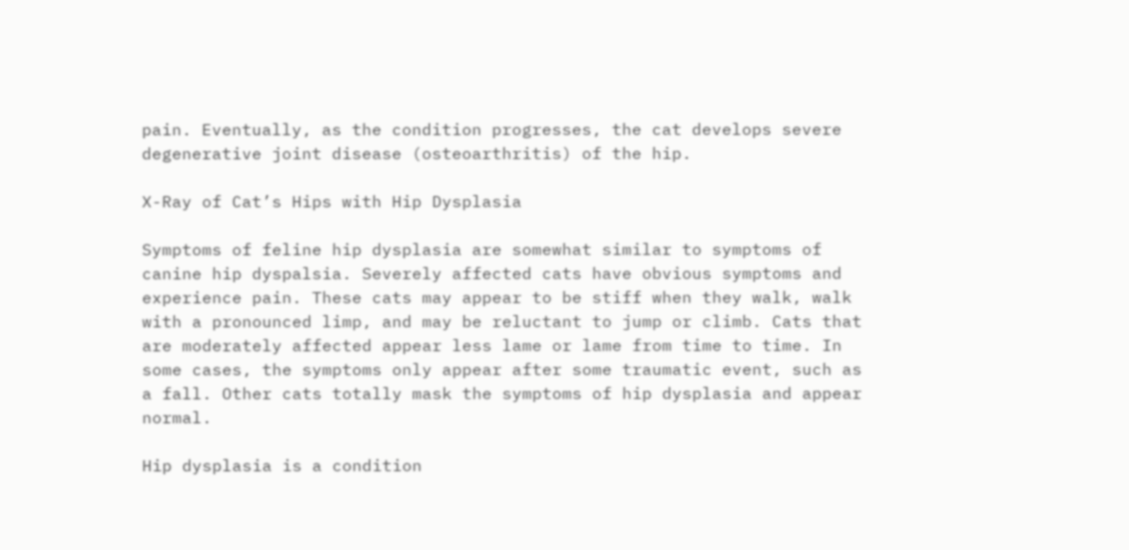pain. Eventually, as the condition progresses, the cat develops severe degenerative joint disease (osteoarthritis) of the hip.

X-Ray of Cat’s Hips with Hip Dysplasia

Symptoms of feline hip dysplasia are somewhat similar to symptoms of canine hip dyspalsia. Severely affected cats have obvious symptoms and experience pain. These cats may appear to be stiff when they walk, walk with a pronounced limp, and may be reluctant to jump or climb. Cats that are moderately affected appear less lame or lame from time to time. In some cases, the symptoms only appear after some traumatic event, such as a fall. Other cats totally mask the symptoms of hip dysplasia and appear normal.

Hip dysplasia is a condition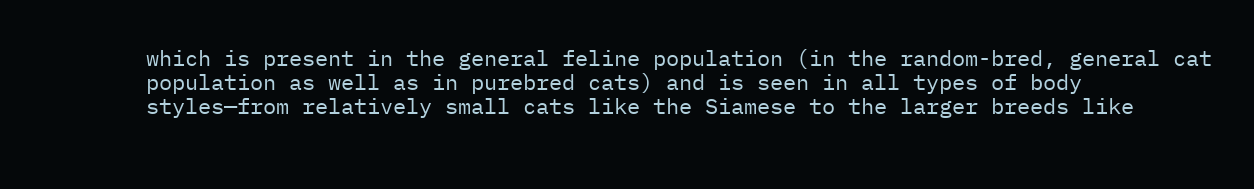which is present in the general feline population (in the random-bred, general cat population as well as in purebred cats) and is seen in all types of body styles—from relatively small cats like the Siamese to the larger breeds like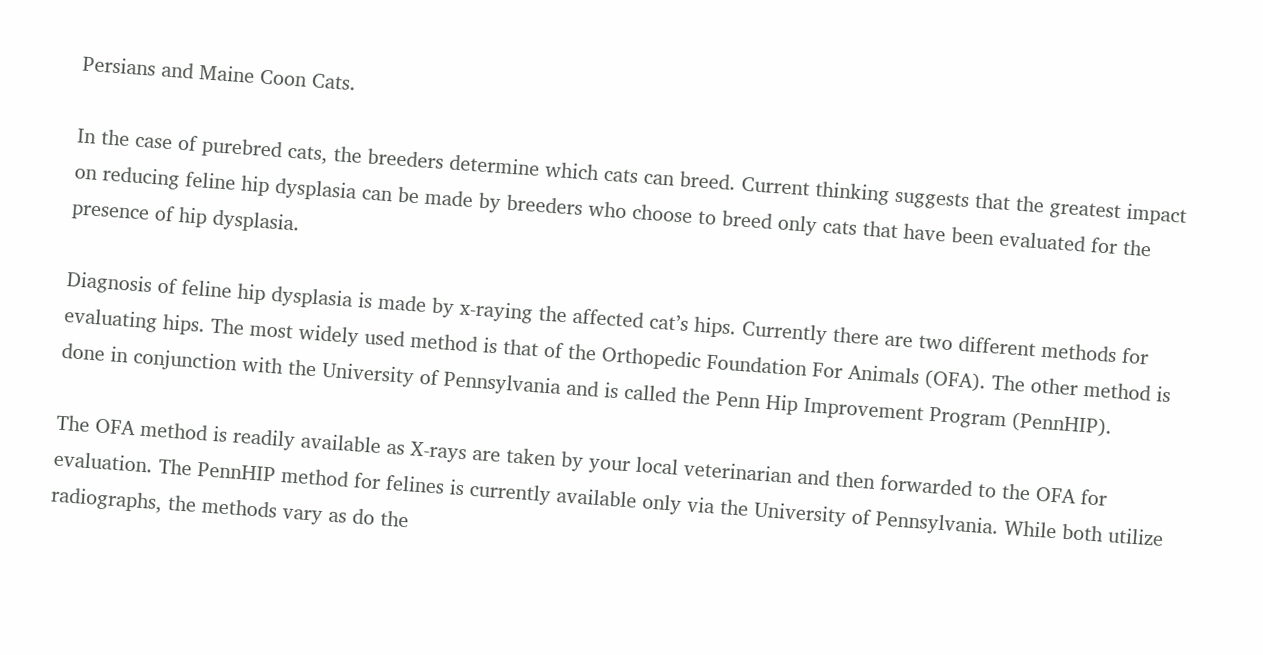Persians and Maine Coon Cats.

In the case of purebred cats, the breeders determine which cats can breed. Current thinking suggests that the greatest impact on reducing feline hip dysplasia can be made by breeders who choose to breed only cats that have been evaluated for the presence of hip dysplasia.

Diagnosis of feline hip dysplasia is made by x-raying the affected cat’s hips. Currently there are two different methods for evaluating hips. The most widely used method is that of the Orthopedic Foundation For Animals (OFA). The other method is done in conjunction with the University of Pennsylvania and is called the Penn Hip Improvement Program (PennHIP).

The OFA method is readily available as X-rays are taken by your local veterinarian and then forwarded to the OFA for evaluation. The PennHIP method for felines is currently available only via the University of Pennsylvania. While both utilize radiographs, the methods vary as do the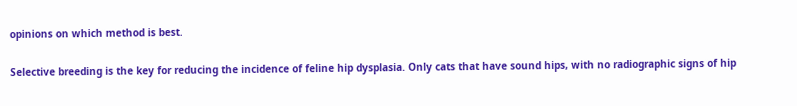opinions on which method is best.

Selective breeding is the key for reducing the incidence of feline hip dysplasia. Only cats that have sound hips, with no radiographic signs of hip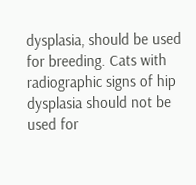dysplasia, should be used for breeding. Cats with radiographic signs of hip dysplasia should not be used for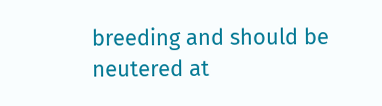breeding and should be neutered at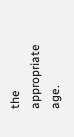the appropriate age.